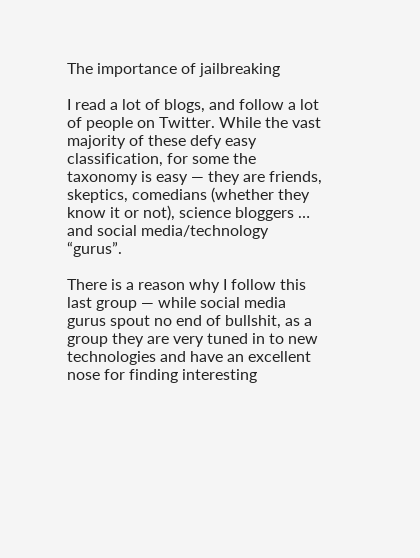The importance of jailbreaking

I read a lot of blogs, and follow a lot of people on Twitter. While the vast majority of these defy easy classification, for some the taxonomy is easy — they are friends, skeptics, comedians (whether they know it or not), science bloggers … and social media/technology “gurus”.

There is a reason why I follow this last group — while social media gurus spout no end of bullshit, as a group they are very tuned in to new technologies and have an excellent nose for finding interesting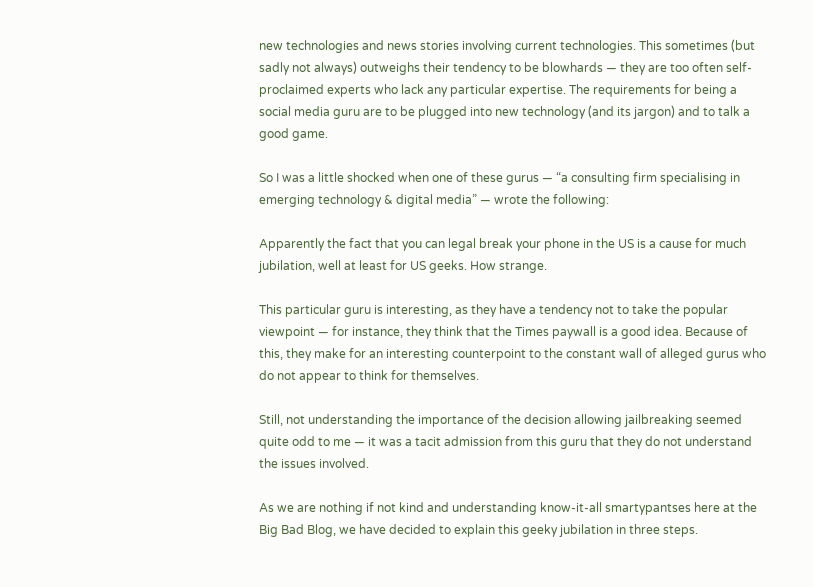new technologies and news stories involving current technologies. This sometimes (but sadly not always) outweighs their tendency to be blowhards — they are too often self-proclaimed experts who lack any particular expertise. The requirements for being a social media guru are to be plugged into new technology (and its jargon) and to talk a good game.

So I was a little shocked when one of these gurus — “a consulting firm specialising in emerging technology & digital media” — wrote the following:

Apparently the fact that you can legal break your phone in the US is a cause for much jubilation, well at least for US geeks. How strange.

This particular guru is interesting, as they have a tendency not to take the popular viewpoint — for instance, they think that the Times paywall is a good idea. Because of this, they make for an interesting counterpoint to the constant wall of alleged gurus who do not appear to think for themselves.

Still, not understanding the importance of the decision allowing jailbreaking seemed quite odd to me — it was a tacit admission from this guru that they do not understand the issues involved.

As we are nothing if not kind and understanding know-it-all smartypantses here at the Big Bad Blog, we have decided to explain this geeky jubilation in three steps.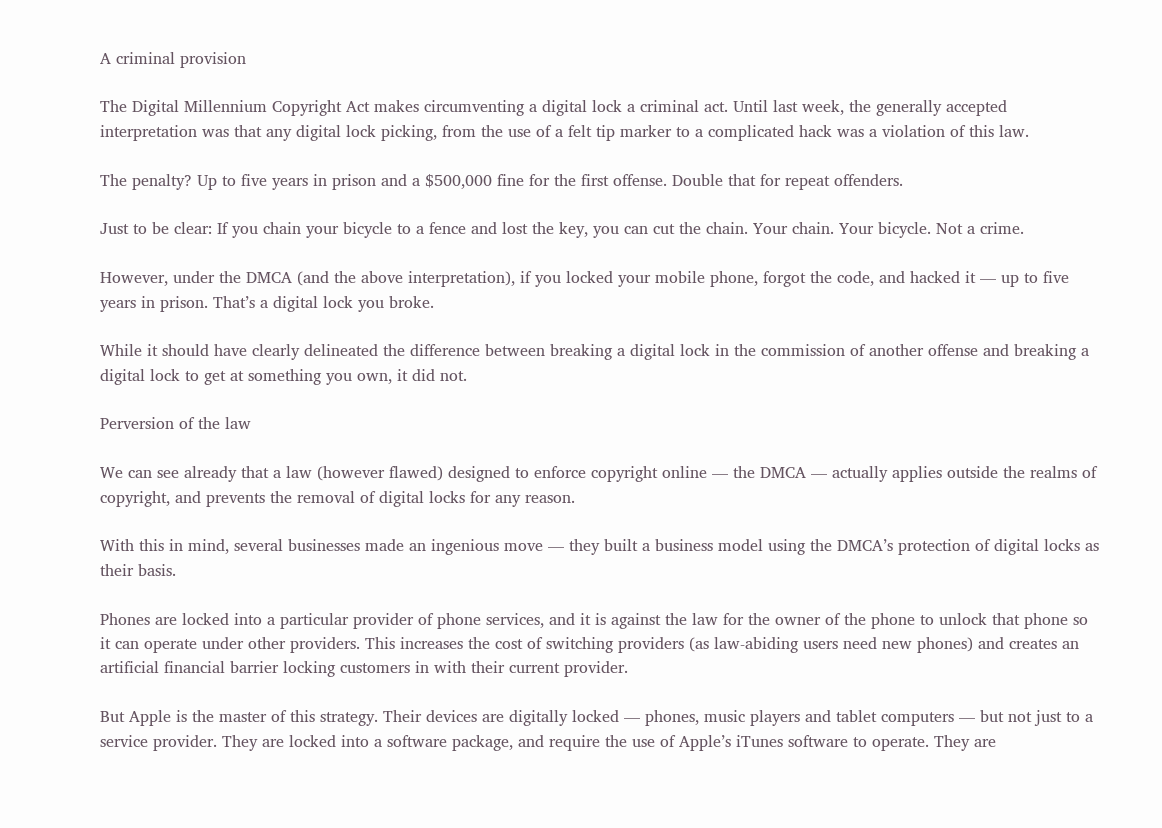A criminal provision

The Digital Millennium Copyright Act makes circumventing a digital lock a criminal act. Until last week, the generally accepted interpretation was that any digital lock picking, from the use of a felt tip marker to a complicated hack was a violation of this law.

The penalty? Up to five years in prison and a $500,000 fine for the first offense. Double that for repeat offenders.

Just to be clear: If you chain your bicycle to a fence and lost the key, you can cut the chain. Your chain. Your bicycle. Not a crime.

However, under the DMCA (and the above interpretation), if you locked your mobile phone, forgot the code, and hacked it — up to five years in prison. That’s a digital lock you broke.

While it should have clearly delineated the difference between breaking a digital lock in the commission of another offense and breaking a digital lock to get at something you own, it did not.

Perversion of the law

We can see already that a law (however flawed) designed to enforce copyright online — the DMCA — actually applies outside the realms of copyright, and prevents the removal of digital locks for any reason.

With this in mind, several businesses made an ingenious move — they built a business model using the DMCA’s protection of digital locks as their basis.

Phones are locked into a particular provider of phone services, and it is against the law for the owner of the phone to unlock that phone so it can operate under other providers. This increases the cost of switching providers (as law-abiding users need new phones) and creates an artificial financial barrier locking customers in with their current provider.

But Apple is the master of this strategy. Their devices are digitally locked — phones, music players and tablet computers — but not just to a service provider. They are locked into a software package, and require the use of Apple’s iTunes software to operate. They are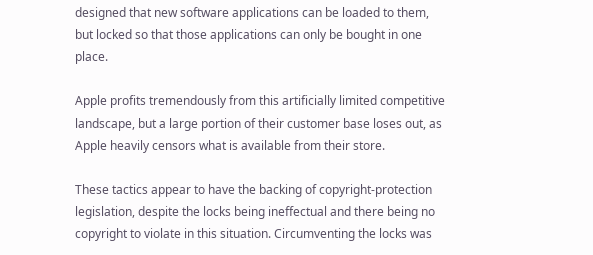designed that new software applications can be loaded to them, but locked so that those applications can only be bought in one place.

Apple profits tremendously from this artificially limited competitive landscape, but a large portion of their customer base loses out, as Apple heavily censors what is available from their store.

These tactics appear to have the backing of copyright-protection legislation, despite the locks being ineffectual and there being no copyright to violate in this situation. Circumventing the locks was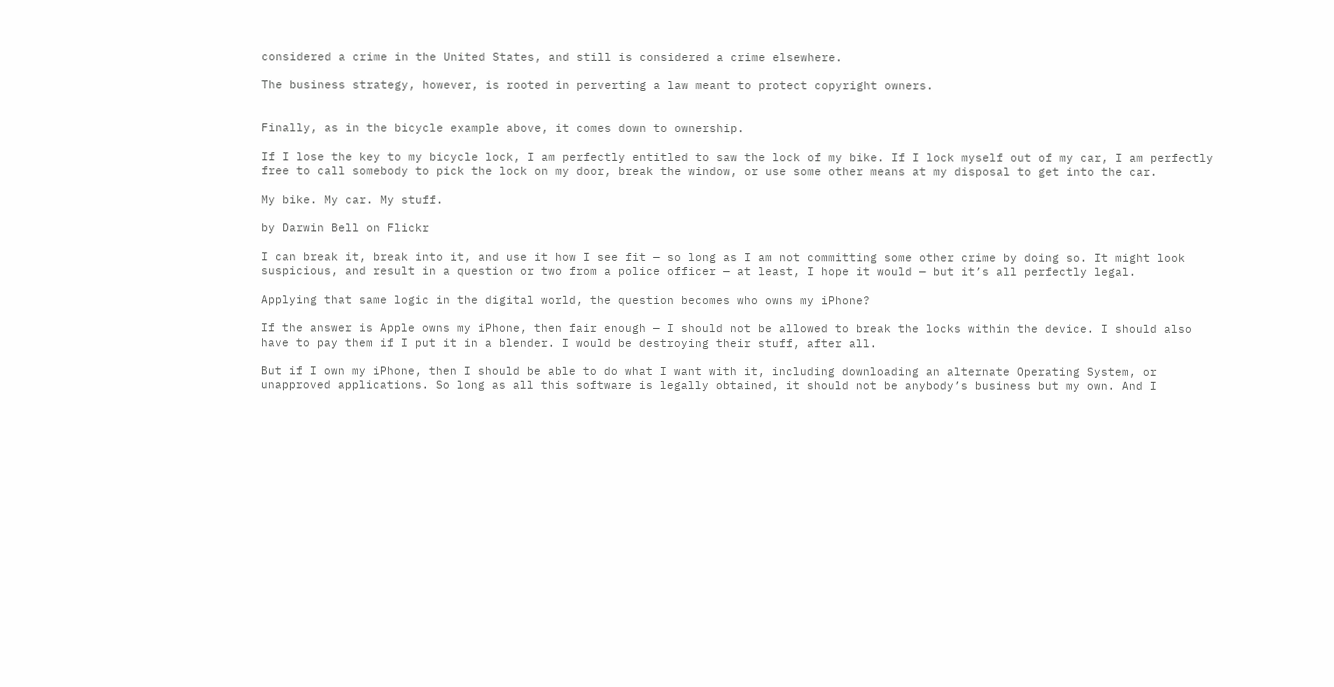considered a crime in the United States, and still is considered a crime elsewhere.

The business strategy, however, is rooted in perverting a law meant to protect copyright owners.


Finally, as in the bicycle example above, it comes down to ownership.

If I lose the key to my bicycle lock, I am perfectly entitled to saw the lock of my bike. If I lock myself out of my car, I am perfectly free to call somebody to pick the lock on my door, break the window, or use some other means at my disposal to get into the car.

My bike. My car. My stuff.

by Darwin Bell on Flickr

I can break it, break into it, and use it how I see fit — so long as I am not committing some other crime by doing so. It might look suspicious, and result in a question or two from a police officer — at least, I hope it would — but it’s all perfectly legal.

Applying that same logic in the digital world, the question becomes who owns my iPhone?

If the answer is Apple owns my iPhone, then fair enough — I should not be allowed to break the locks within the device. I should also have to pay them if I put it in a blender. I would be destroying their stuff, after all.

But if I own my iPhone, then I should be able to do what I want with it, including downloading an alternate Operating System, or unapproved applications. So long as all this software is legally obtained, it should not be anybody’s business but my own. And I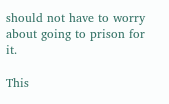should not have to worry about going to prison for it.

This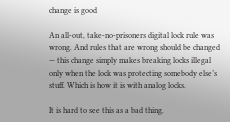change is good

An all-out, take-no-prisoners digital lock rule was wrong. And rules that are wrong should be changed — this change simply makes breaking locks illegal only when the lock was protecting somebody else’s stuff. Which is how it is with analog locks.

It is hard to see this as a bad thing.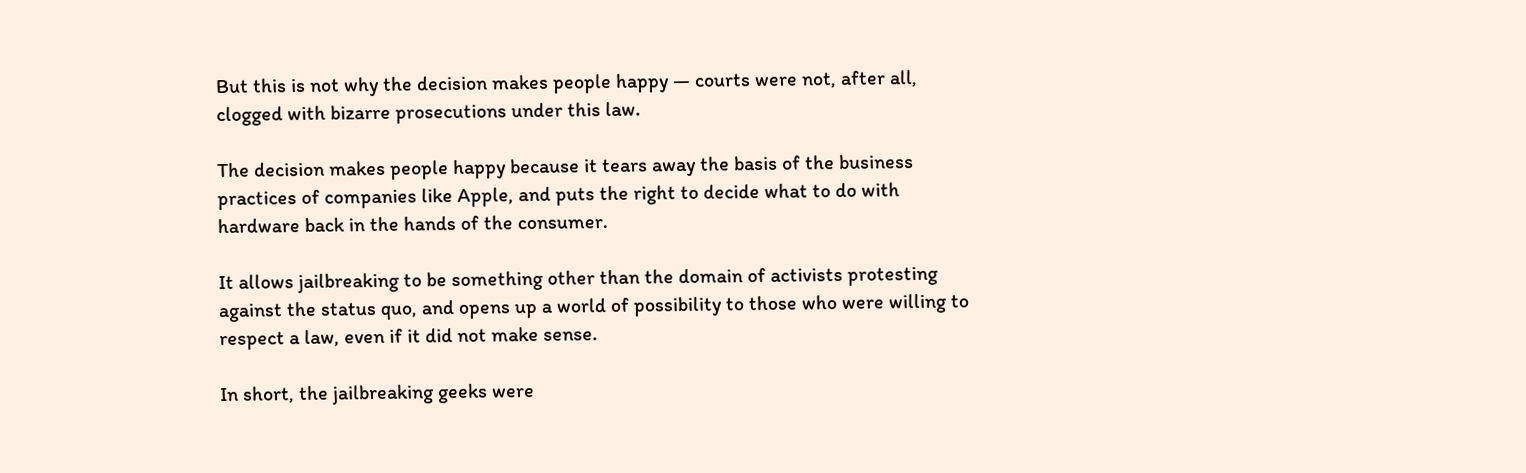But this is not why the decision makes people happy — courts were not, after all, clogged with bizarre prosecutions under this law.

The decision makes people happy because it tears away the basis of the business practices of companies like Apple, and puts the right to decide what to do with hardware back in the hands of the consumer.

It allows jailbreaking to be something other than the domain of activists protesting against the status quo, and opens up a world of possibility to those who were willing to respect a law, even if it did not make sense.

In short, the jailbreaking geeks were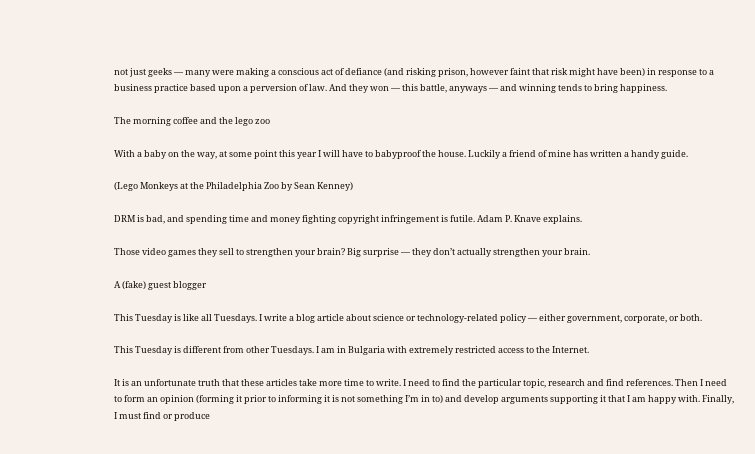not just geeks — many were making a conscious act of defiance (and risking prison, however faint that risk might have been) in response to a business practice based upon a perversion of law. And they won — this battle, anyways — and winning tends to bring happiness.

The morning coffee and the lego zoo

With a baby on the way, at some point this year I will have to babyproof the house. Luckily a friend of mine has written a handy guide.

(Lego Monkeys at the Philadelphia Zoo by Sean Kenney)

DRM is bad, and spending time and money fighting copyright infringement is futile. Adam P. Knave explains.

Those video games they sell to strengthen your brain? Big surprise — they don’t actually strengthen your brain.

A (fake) guest blogger

This Tuesday is like all Tuesdays. I write a blog article about science or technology-related policy — either government, corporate, or both.

This Tuesday is different from other Tuesdays. I am in Bulgaria with extremely restricted access to the Internet.

It is an unfortunate truth that these articles take more time to write. I need to find the particular topic, research and find references. Then I need to form an opinion (forming it prior to informing it is not something I’m in to) and develop arguments supporting it that I am happy with. Finally, I must find or produce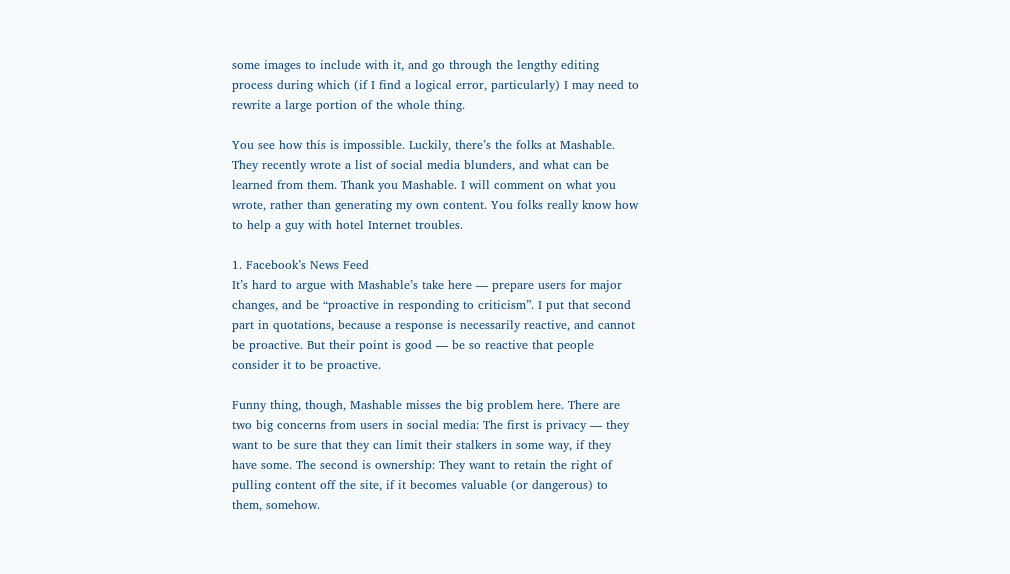some images to include with it, and go through the lengthy editing process during which (if I find a logical error, particularly) I may need to rewrite a large portion of the whole thing.

You see how this is impossible. Luckily, there’s the folks at Mashable. They recently wrote a list of social media blunders, and what can be learned from them. Thank you Mashable. I will comment on what you wrote, rather than generating my own content. You folks really know how to help a guy with hotel Internet troubles.

1. Facebook’s News Feed
It’s hard to argue with Mashable’s take here — prepare users for major changes, and be “proactive in responding to criticism”. I put that second part in quotations, because a response is necessarily reactive, and cannot be proactive. But their point is good — be so reactive that people consider it to be proactive.

Funny thing, though, Mashable misses the big problem here. There are two big concerns from users in social media: The first is privacy — they want to be sure that they can limit their stalkers in some way, if they have some. The second is ownership: They want to retain the right of pulling content off the site, if it becomes valuable (or dangerous) to them, somehow.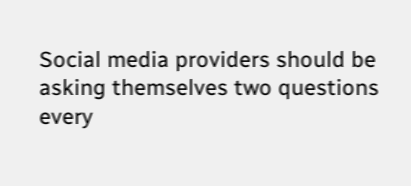Social media providers should be asking themselves two questions every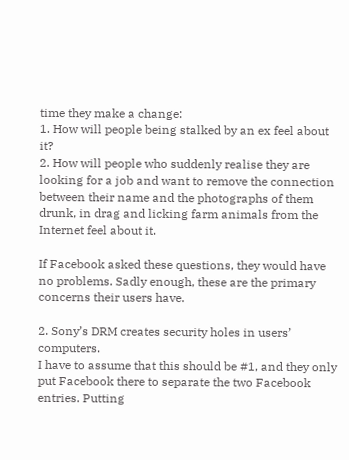time they make a change:
1. How will people being stalked by an ex feel about it?
2. How will people who suddenly realise they are looking for a job and want to remove the connection between their name and the photographs of them drunk, in drag and licking farm animals from the Internet feel about it.

If Facebook asked these questions, they would have no problems. Sadly enough, these are the primary concerns their users have.

2. Sony’s DRM creates security holes in users’ computers.
I have to assume that this should be #1, and they only put Facebook there to separate the two Facebook entries. Putting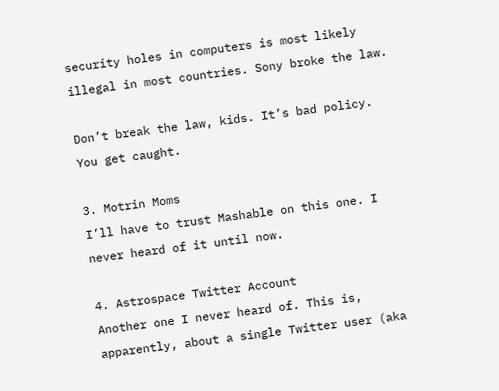security holes in computers is most likely illegal in most countries. Sony broke the law.

Don’t break the law, kids. It’s bad policy. You get caught.

3. Motrin Moms
I’ll have to trust Mashable on this one. I never heard of it until now.

4. Astrospace Twitter Account
Another one I never heard of. This is, apparently, about a single Twitter user (aka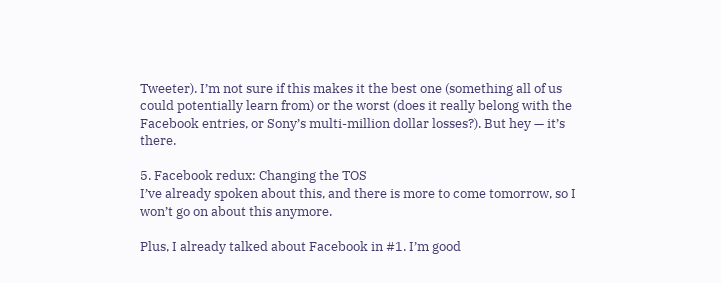Tweeter). I’m not sure if this makes it the best one (something all of us could potentially learn from) or the worst (does it really belong with the Facebook entries, or Sony’s multi-million dollar losses?). But hey — it’s there.

5. Facebook redux: Changing the TOS
I’ve already spoken about this, and there is more to come tomorrow, so I won’t go on about this anymore.

Plus, I already talked about Facebook in #1. I’m good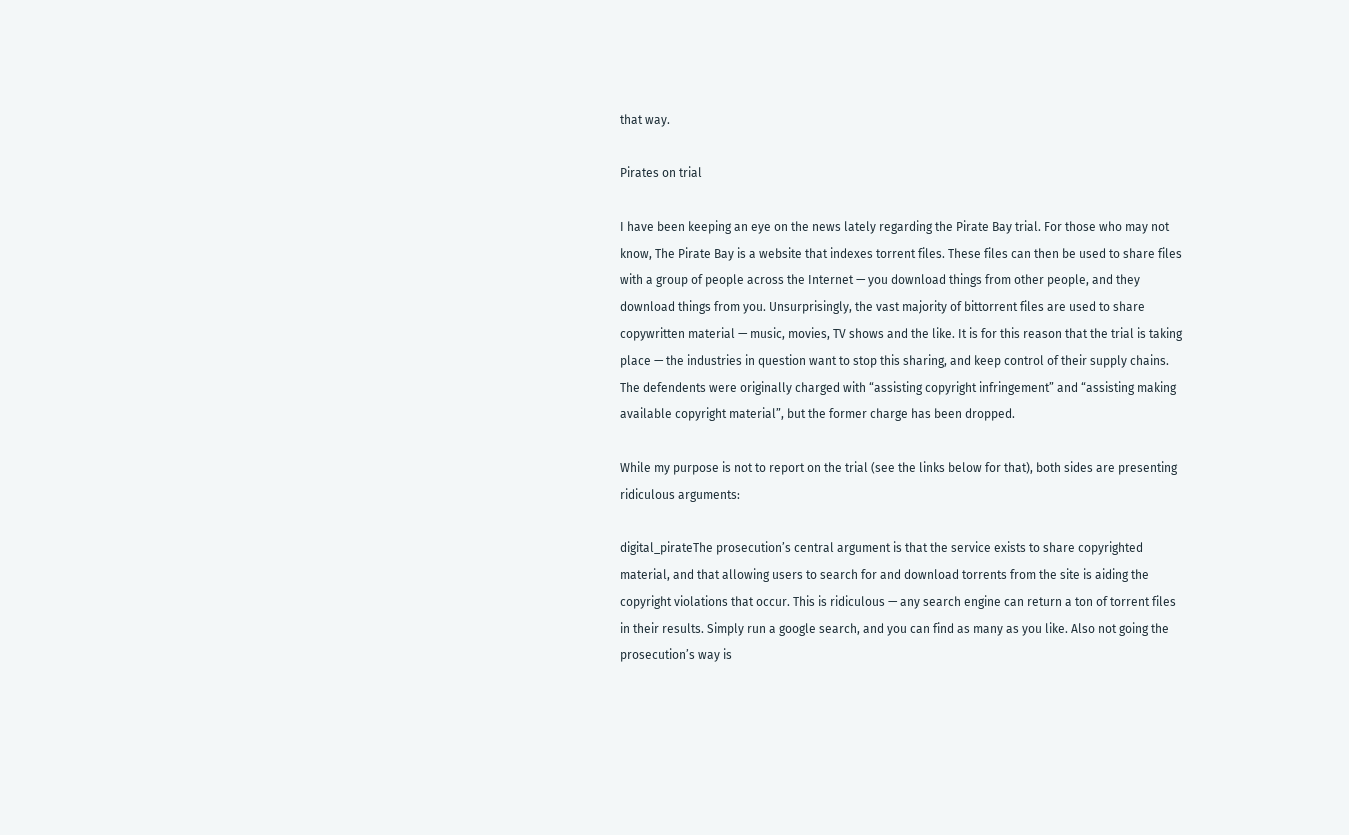that way.

Pirates on trial

I have been keeping an eye on the news lately regarding the Pirate Bay trial. For those who may not know, The Pirate Bay is a website that indexes torrent files. These files can then be used to share files with a group of people across the Internet — you download things from other people, and they download things from you. Unsurprisingly, the vast majority of bittorrent files are used to share copywritten material — music, movies, TV shows and the like. It is for this reason that the trial is taking place — the industries in question want to stop this sharing, and keep control of their supply chains. The defendents were originally charged with “assisting copyright infringement” and “assisting making available copyright material”, but the former charge has been dropped.

While my purpose is not to report on the trial (see the links below for that), both sides are presenting ridiculous arguments:

digital_pirateThe prosecution’s central argument is that the service exists to share copyrighted material, and that allowing users to search for and download torrents from the site is aiding the copyright violations that occur. This is ridiculous — any search engine can return a ton of torrent files in their results. Simply run a google search, and you can find as many as you like. Also not going the prosecution’s way is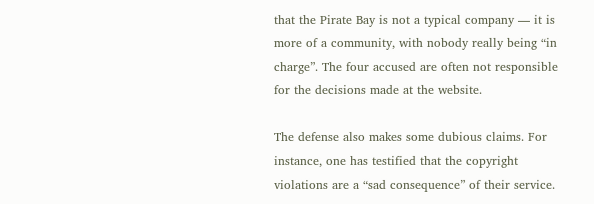that the Pirate Bay is not a typical company — it is more of a community, with nobody really being “in charge”. The four accused are often not responsible for the decisions made at the website.

The defense also makes some dubious claims. For instance, one has testified that the copyright violations are a “sad consequence” of their service.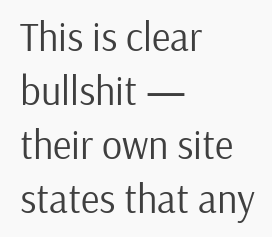This is clear bullshit — their own site states that any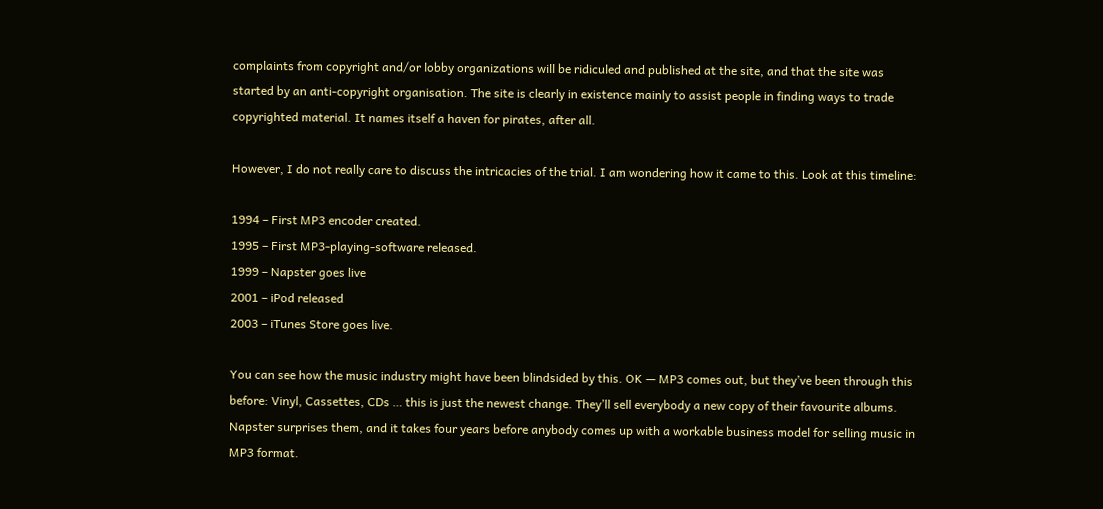complaints from copyright and/or lobby organizations will be ridiculed and published at the site, and that the site was started by an anti-copyright organisation. The site is clearly in existence mainly to assist people in finding ways to trade copyrighted material. It names itself a haven for pirates, after all.

However, I do not really care to discuss the intricacies of the trial. I am wondering how it came to this. Look at this timeline:

1994 – First MP3 encoder created.
1995 – First MP3-playing-software released.
1999 – Napster goes live
2001 – iPod released
2003 – iTunes Store goes live.

You can see how the music industry might have been blindsided by this. OK — MP3 comes out, but they’ve been through this before: Vinyl, Cassettes, CDs … this is just the newest change. They’ll sell everybody a new copy of their favourite albums. Napster surprises them, and it takes four years before anybody comes up with a workable business model for selling music in MP3 format.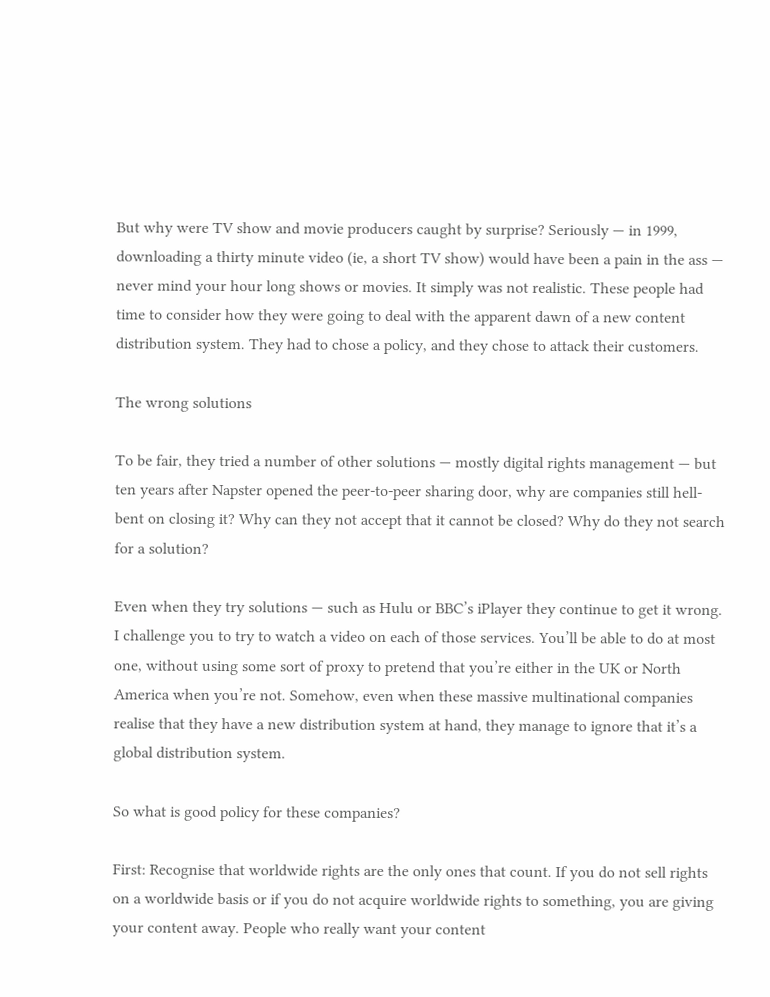But why were TV show and movie producers caught by surprise? Seriously — in 1999, downloading a thirty minute video (ie, a short TV show) would have been a pain in the ass — never mind your hour long shows or movies. It simply was not realistic. These people had time to consider how they were going to deal with the apparent dawn of a new content distribution system. They had to chose a policy, and they chose to attack their customers.

The wrong solutions

To be fair, they tried a number of other solutions — mostly digital rights management — but ten years after Napster opened the peer-to-peer sharing door, why are companies still hell-bent on closing it? Why can they not accept that it cannot be closed? Why do they not search for a solution?

Even when they try solutions — such as Hulu or BBC’s iPlayer they continue to get it wrong. I challenge you to try to watch a video on each of those services. You’ll be able to do at most one, without using some sort of proxy to pretend that you’re either in the UK or North America when you’re not. Somehow, even when these massive multinational companies realise that they have a new distribution system at hand, they manage to ignore that it’s a global distribution system.

So what is good policy for these companies?

First: Recognise that worldwide rights are the only ones that count. If you do not sell rights on a worldwide basis or if you do not acquire worldwide rights to something, you are giving your content away. People who really want your content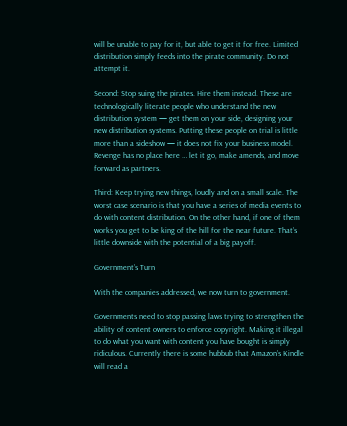will be unable to pay for it, but able to get it for free. Limited distribution simply feeds into the pirate community. Do not attempt it.

Second: Stop suing the pirates. Hire them instead. These are technologically literate people who understand the new distribution system — get them on your side, designing your new distribution systems. Putting these people on trial is little more than a sideshow — it does not fix your business model. Revenge has no place here … let it go, make amends, and move forward as partners.

Third: Keep trying new things, loudly and on a small scale. The worst case scenario is that you have a series of media events to do with content distribution. On the other hand, if one of them works you get to be king of the hill for the near future. That’s little downside with the potential of a big payoff.

Government’s Turn

With the companies addressed, we now turn to government.

Governments need to stop passing laws trying to strengthen the ability of content owners to enforce copyright. Making it illegal to do what you want with content you have bought is simply ridiculous. Currently there is some hubbub that Amazon’s Kindle will read a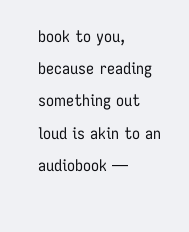book to you, because reading something out loud is akin to an audiobook —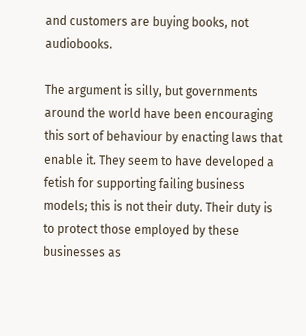and customers are buying books, not audiobooks.

The argument is silly, but governments around the world have been encouraging this sort of behaviour by enacting laws that enable it. They seem to have developed a fetish for supporting failing business models; this is not their duty. Their duty is to protect those employed by these businesses as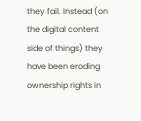they fail. Instead (on the digital content side of things) they have been eroding ownership rights in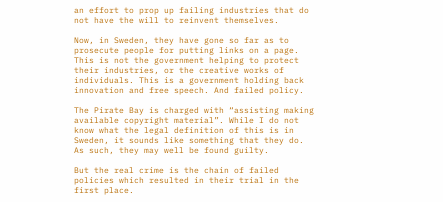an effort to prop up failing industries that do not have the will to reinvent themselves.

Now, in Sweden, they have gone so far as to prosecute people for putting links on a page. This is not the government helping to protect their industries, or the creative works of individuals. This is a government holding back innovation and free speech. And failed policy.

The Pirate Bay is charged with “assisting making available copyright material”. While I do not know what the legal definition of this is in Sweden, it sounds like something that they do. As such, they may well be found guilty.

But the real crime is the chain of failed policies which resulted in their trial in the first place.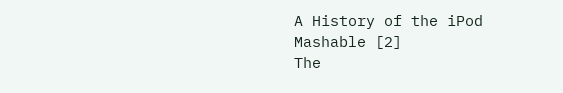A History of the iPod
Mashable [2]
The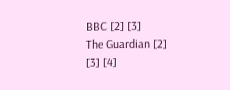BBC [2] [3]
The Guardian [2] [3] [4]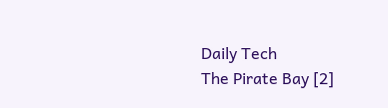Daily Tech
The Pirate Bay [2]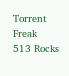Torrent Freak
513 Rocks